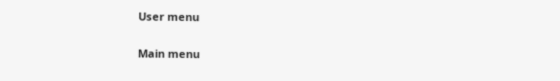User menu

Main menu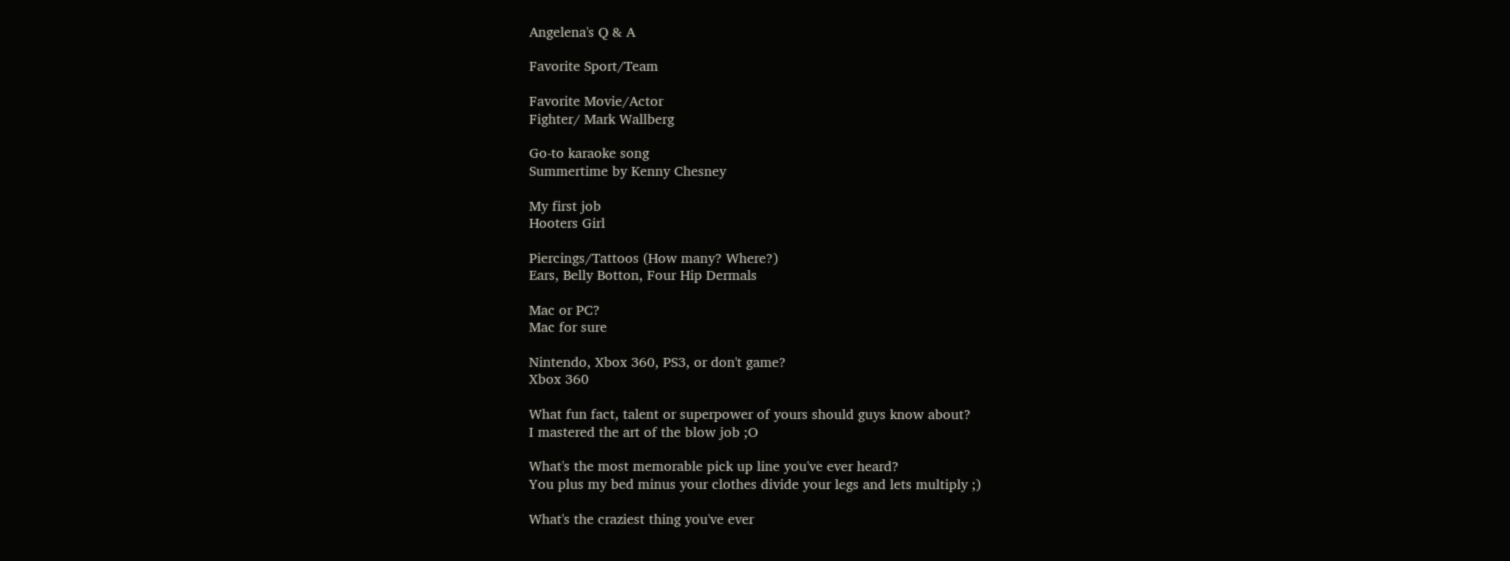Angelena's Q & A

Favorite Sport/Team

Favorite Movie/Actor
Fighter/ Mark Wallberg

Go-to karaoke song
Summertime by Kenny Chesney

My first job
Hooters Girl

Piercings/Tattoos (How many? Where?)
Ears, Belly Botton, Four Hip Dermals

Mac or PC?
Mac for sure

Nintendo, Xbox 360, PS3, or don't game?
Xbox 360

What fun fact, talent or superpower of yours should guys know about?
I mastered the art of the blow job ;O

What's the most memorable pick up line you've ever heard?
You plus my bed minus your clothes divide your legs and lets multiply ;)

What's the craziest thing you've ever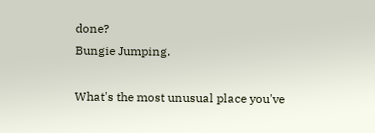done?
Bungie Jumping.

What's the most unusual place you've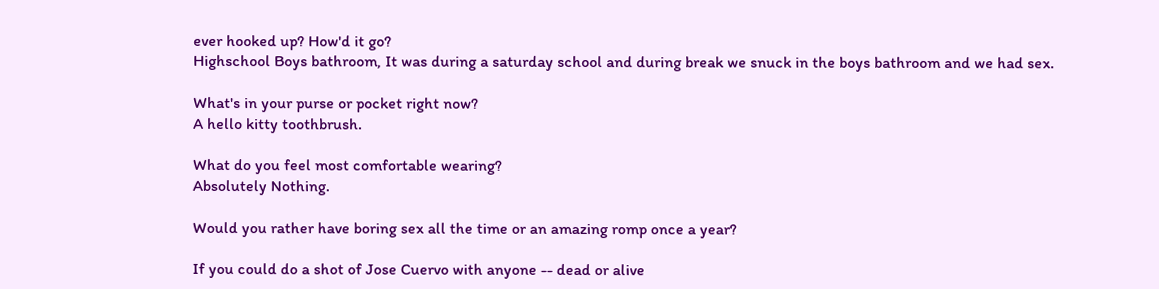ever hooked up? How'd it go?
Highschool Boys bathroom, It was during a saturday school and during break we snuck in the boys bathroom and we had sex.

What's in your purse or pocket right now?
A hello kitty toothbrush.

What do you feel most comfortable wearing?
Absolutely Nothing.

Would you rather have boring sex all the time or an amazing romp once a year?

If you could do a shot of Jose Cuervo with anyone -- dead or alive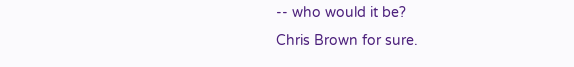-- who would it be?
Chris Brown for sure.